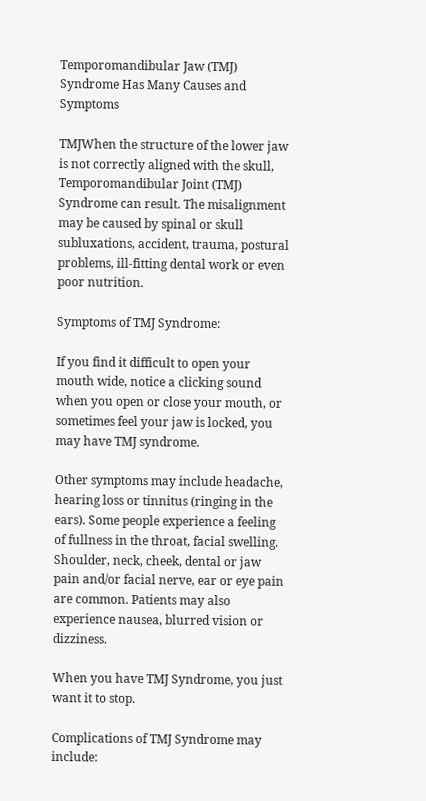Temporomandibular Jaw (TMJ) Syndrome Has Many Causes and Symptoms

TMJWhen the structure of the lower jaw is not correctly aligned with the skull, Temporomandibular Joint (TMJ) Syndrome can result. The misalignment may be caused by spinal or skull subluxations, accident, trauma, postural problems, ill-fitting dental work or even poor nutrition.

Symptoms of TMJ Syndrome:

If you find it difficult to open your mouth wide, notice a clicking sound when you open or close your mouth, or sometimes feel your jaw is locked, you may have TMJ syndrome.

Other symptoms may include headache, hearing loss or tinnitus (ringing in the ears). Some people experience a feeling of fullness in the throat, facial swelling. Shoulder, neck, cheek, dental or jaw pain and/or facial nerve, ear or eye pain are common. Patients may also experience nausea, blurred vision or dizziness.

When you have TMJ Syndrome, you just want it to stop.

Complications of TMJ Syndrome may include: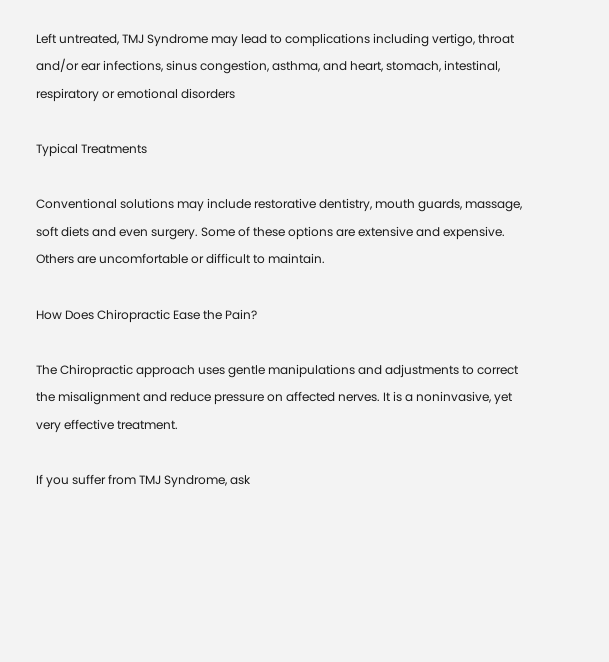Left untreated, TMJ Syndrome may lead to complications including vertigo, throat and/or ear infections, sinus congestion, asthma, and heart, stomach, intestinal, respiratory or emotional disorders

Typical Treatments

Conventional solutions may include restorative dentistry, mouth guards, massage, soft diets and even surgery. Some of these options are extensive and expensive. Others are uncomfortable or difficult to maintain.

How Does Chiropractic Ease the Pain?

The Chiropractic approach uses gentle manipulations and adjustments to correct the misalignment and reduce pressure on affected nerves. It is a noninvasive, yet very effective treatment.

If you suffer from TMJ Syndrome, ask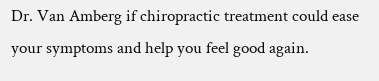Dr. Van Amberg if chiropractic treatment could ease your symptoms and help you feel good again.